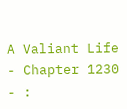A Valiant Life - Chapter 1230 - :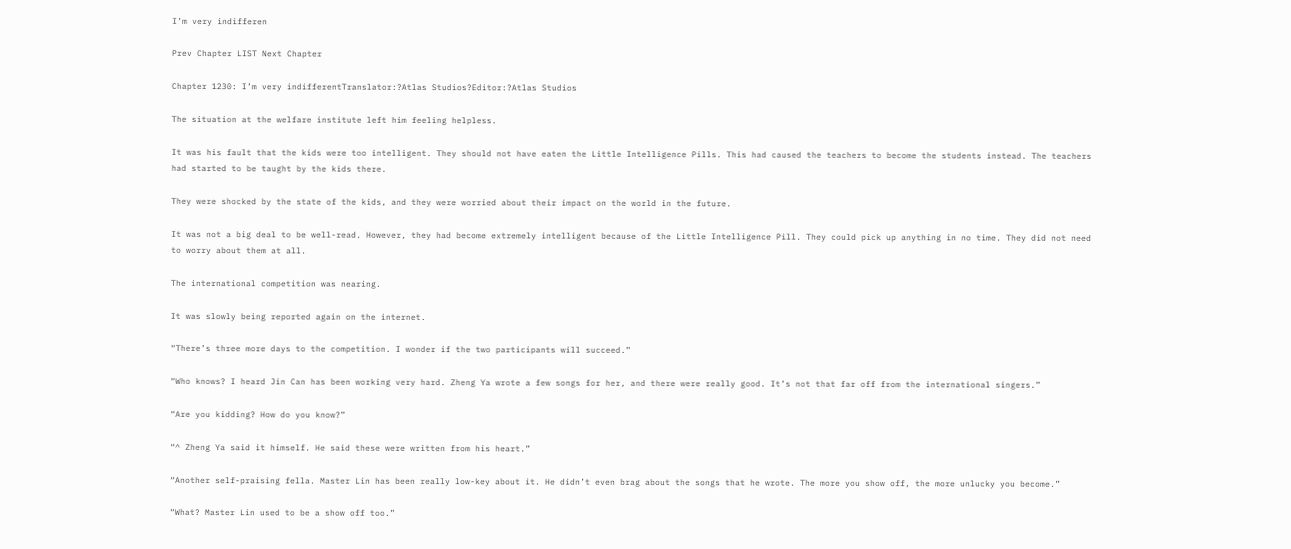I’m very indifferen

Prev Chapter LIST Next Chapter

Chapter 1230: I’m very indifferentTranslator:?Atlas Studios?Editor:?Atlas Studios

The situation at the welfare institute left him feeling helpless.

It was his fault that the kids were too intelligent. They should not have eaten the Little Intelligence Pills. This had caused the teachers to become the students instead. The teachers had started to be taught by the kids there.

They were shocked by the state of the kids, and they were worried about their impact on the world in the future.

It was not a big deal to be well-read. However, they had become extremely intelligent because of the Little Intelligence Pill. They could pick up anything in no time. They did not need to worry about them at all.

The international competition was nearing.

It was slowly being reported again on the internet.

“There’s three more days to the competition. I wonder if the two participants will succeed.”

“Who knows? I heard Jin Can has been working very hard. Zheng Ya wrote a few songs for her, and there were really good. It’s not that far off from the international singers.”

“Are you kidding? How do you know?”

“^ Zheng Ya said it himself. He said these were written from his heart.”

“Another self-praising fella. Master Lin has been really low-key about it. He didn’t even brag about the songs that he wrote. The more you show off, the more unlucky you become.”

“What? Master Lin used to be a show off too.”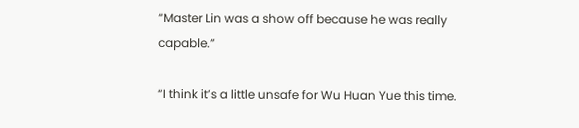“Master Lin was a show off because he was really capable.”

“I think it’s a little unsafe for Wu Huan Yue this time.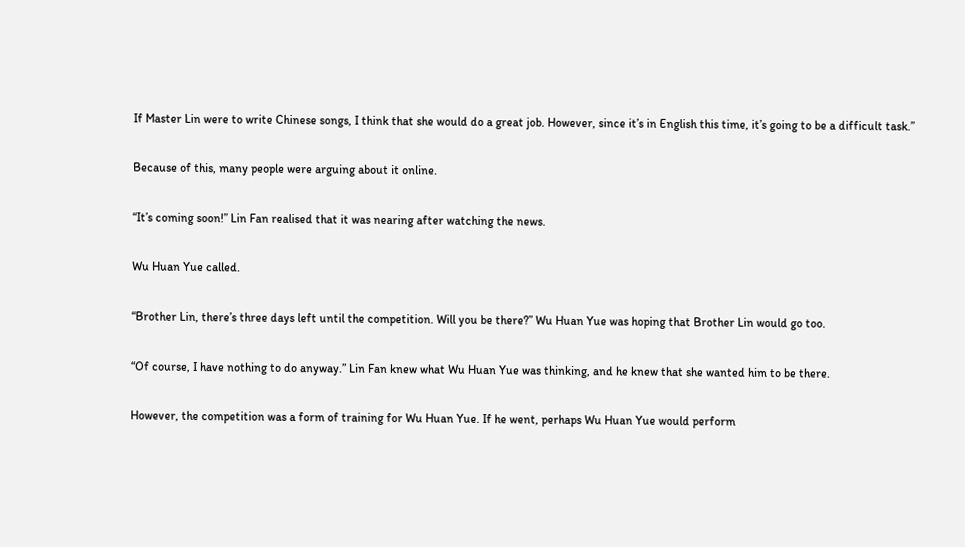If Master Lin were to write Chinese songs, I think that she would do a great job. However, since it’s in English this time, it’s going to be a difficult task.”

Because of this, many people were arguing about it online.

“It’s coming soon!” Lin Fan realised that it was nearing after watching the news.

Wu Huan Yue called.

“Brother Lin, there’s three days left until the competition. Will you be there?” Wu Huan Yue was hoping that Brother Lin would go too.

“Of course, I have nothing to do anyway.” Lin Fan knew what Wu Huan Yue was thinking, and he knew that she wanted him to be there.

However, the competition was a form of training for Wu Huan Yue. If he went, perhaps Wu Huan Yue would perform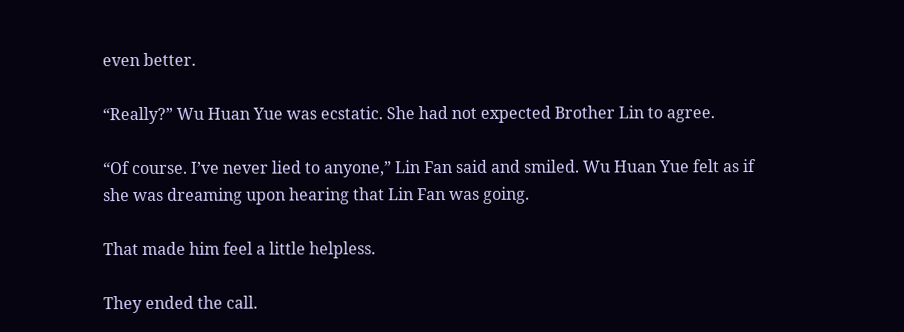even better.

“Really?” Wu Huan Yue was ecstatic. She had not expected Brother Lin to agree.

“Of course. I’ve never lied to anyone,” Lin Fan said and smiled. Wu Huan Yue felt as if she was dreaming upon hearing that Lin Fan was going.

That made him feel a little helpless.

They ended the call.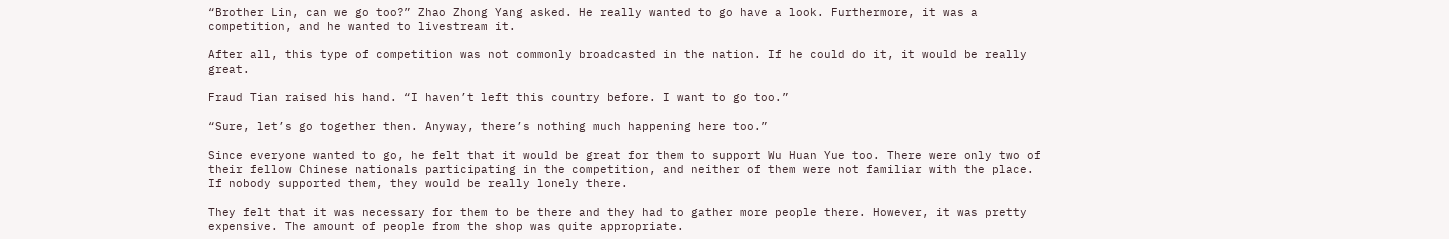“Brother Lin, can we go too?” Zhao Zhong Yang asked. He really wanted to go have a look. Furthermore, it was a competition, and he wanted to livestream it.

After all, this type of competition was not commonly broadcasted in the nation. If he could do it, it would be really great.

Fraud Tian raised his hand. “I haven’t left this country before. I want to go too.”

“Sure, let’s go together then. Anyway, there’s nothing much happening here too.”

Since everyone wanted to go, he felt that it would be great for them to support Wu Huan Yue too. There were only two of their fellow Chinese nationals participating in the competition, and neither of them were not familiar with the place. If nobody supported them, they would be really lonely there.

They felt that it was necessary for them to be there and they had to gather more people there. However, it was pretty expensive. The amount of people from the shop was quite appropriate.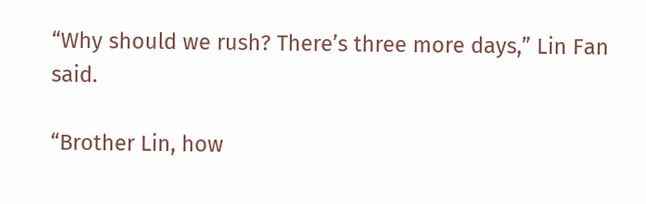“Why should we rush? There’s three more days,” Lin Fan said.

“Brother Lin, how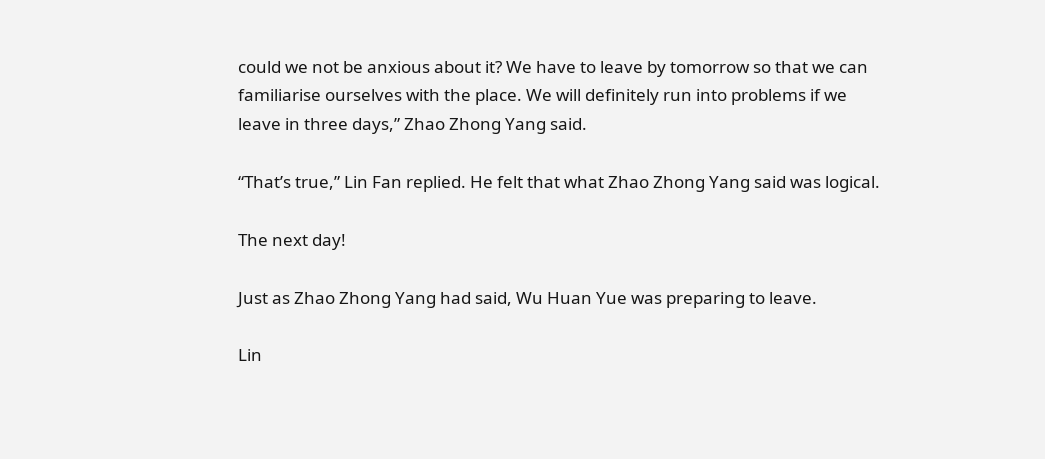could we not be anxious about it? We have to leave by tomorrow so that we can familiarise ourselves with the place. We will definitely run into problems if we leave in three days,” Zhao Zhong Yang said.

“That’s true,” Lin Fan replied. He felt that what Zhao Zhong Yang said was logical.

The next day!

Just as Zhao Zhong Yang had said, Wu Huan Yue was preparing to leave.

Lin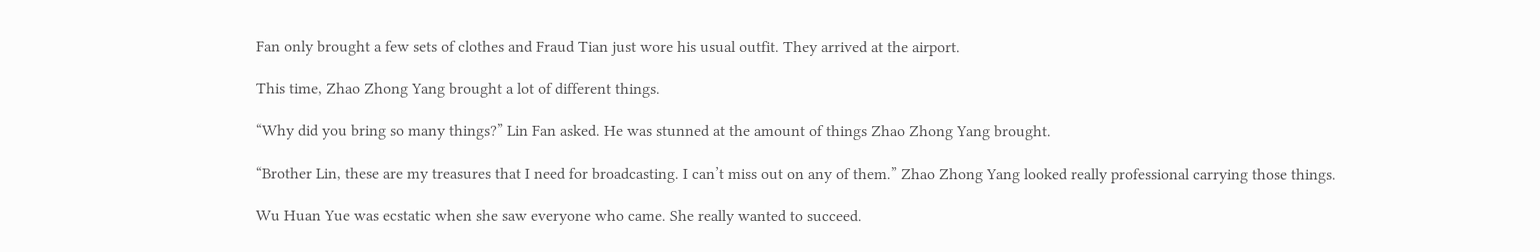Fan only brought a few sets of clothes and Fraud Tian just wore his usual outfit. They arrived at the airport.

This time, Zhao Zhong Yang brought a lot of different things.

“Why did you bring so many things?” Lin Fan asked. He was stunned at the amount of things Zhao Zhong Yang brought.

“Brother Lin, these are my treasures that I need for broadcasting. I can’t miss out on any of them.” Zhao Zhong Yang looked really professional carrying those things.

Wu Huan Yue was ecstatic when she saw everyone who came. She really wanted to succeed.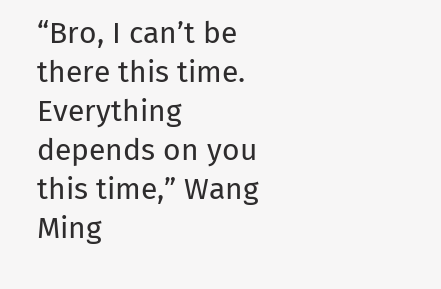“Bro, I can’t be there this time. Everything depends on you this time,” Wang Ming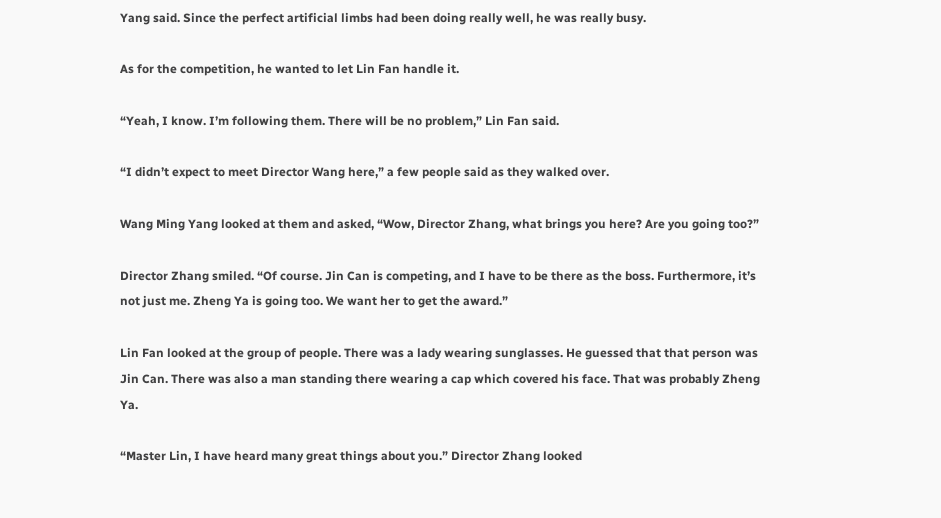Yang said. Since the perfect artificial limbs had been doing really well, he was really busy.

As for the competition, he wanted to let Lin Fan handle it.

“Yeah, I know. I’m following them. There will be no problem,” Lin Fan said.

“I didn’t expect to meet Director Wang here,” a few people said as they walked over.

Wang Ming Yang looked at them and asked, “Wow, Director Zhang, what brings you here? Are you going too?”

Director Zhang smiled. “Of course. Jin Can is competing, and I have to be there as the boss. Furthermore, it’s not just me. Zheng Ya is going too. We want her to get the award.”

Lin Fan looked at the group of people. There was a lady wearing sunglasses. He guessed that that person was Jin Can. There was also a man standing there wearing a cap which covered his face. That was probably Zheng Ya.

“Master Lin, I have heard many great things about you.” Director Zhang looked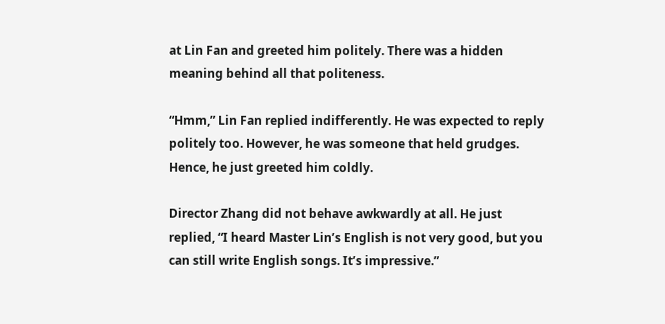at Lin Fan and greeted him politely. There was a hidden meaning behind all that politeness.

“Hmm,” Lin Fan replied indifferently. He was expected to reply politely too. However, he was someone that held grudges. Hence, he just greeted him coldly.

Director Zhang did not behave awkwardly at all. He just replied, “I heard Master Lin’s English is not very good, but you can still write English songs. It’s impressive.”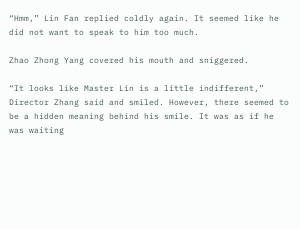“Hmm,” Lin Fan replied coldly again. It seemed like he did not want to speak to him too much.

Zhao Zhong Yang covered his mouth and sniggered.

“It looks like Master Lin is a little indifferent,” Director Zhang said and smiled. However, there seemed to be a hidden meaning behind his smile. It was as if he was waiting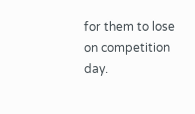for them to lose on competition day.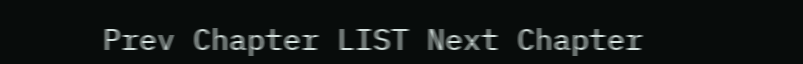Prev Chapter LIST Next Chapter